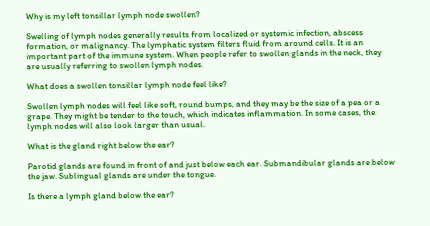Why is my left tonsillar lymph node swollen?

Swelling of lymph nodes generally results from localized or systemic infection, abscess formation, or malignancy. The lymphatic system filters fluid from around cells. It is an important part of the immune system. When people refer to swollen glands in the neck, they are usually referring to swollen lymph nodes.

What does a swollen tonsillar lymph node feel like?

Swollen lymph nodes will feel like soft, round bumps, and they may be the size of a pea or a grape. They might be tender to the touch, which indicates inflammation. In some cases, the lymph nodes will also look larger than usual.

What is the gland right below the ear?

Parotid glands are found in front of and just below each ear. Submandibular glands are below the jaw. Sublingual glands are under the tongue.

Is there a lymph gland below the ear?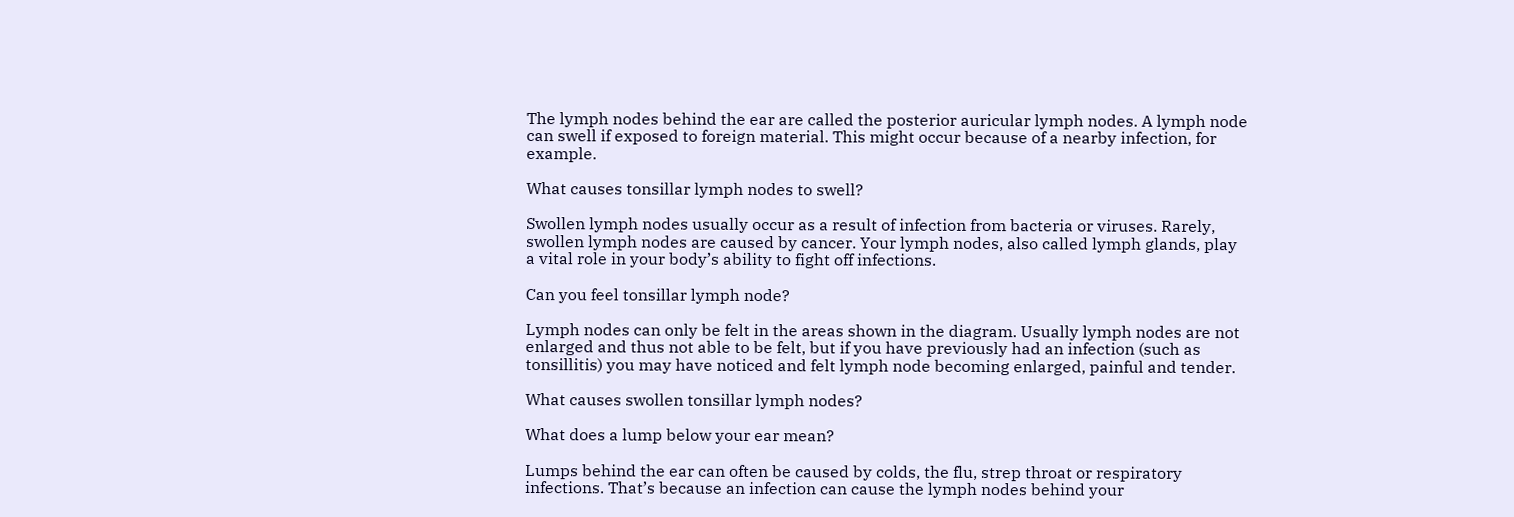The lymph nodes behind the ear are called the posterior auricular lymph nodes. A lymph node can swell if exposed to foreign material. This might occur because of a nearby infection, for example.

What causes tonsillar lymph nodes to swell?

Swollen lymph nodes usually occur as a result of infection from bacteria or viruses. Rarely, swollen lymph nodes are caused by cancer. Your lymph nodes, also called lymph glands, play a vital role in your body’s ability to fight off infections.

Can you feel tonsillar lymph node?

Lymph nodes can only be felt in the areas shown in the diagram. Usually lymph nodes are not enlarged and thus not able to be felt, but if you have previously had an infection (such as tonsillitis) you may have noticed and felt lymph node becoming enlarged, painful and tender.

What causes swollen tonsillar lymph nodes?

What does a lump below your ear mean?

Lumps behind the ear can often be caused by colds, the flu, strep throat or respiratory infections. That’s because an infection can cause the lymph nodes behind your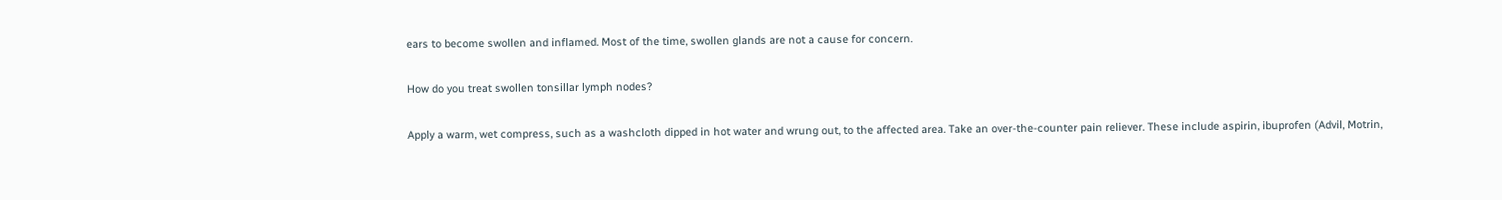ears to become swollen and inflamed. Most of the time, swollen glands are not a cause for concern.

How do you treat swollen tonsillar lymph nodes?

Apply a warm, wet compress, such as a washcloth dipped in hot water and wrung out, to the affected area. Take an over-the-counter pain reliever. These include aspirin, ibuprofen (Advil, Motrin,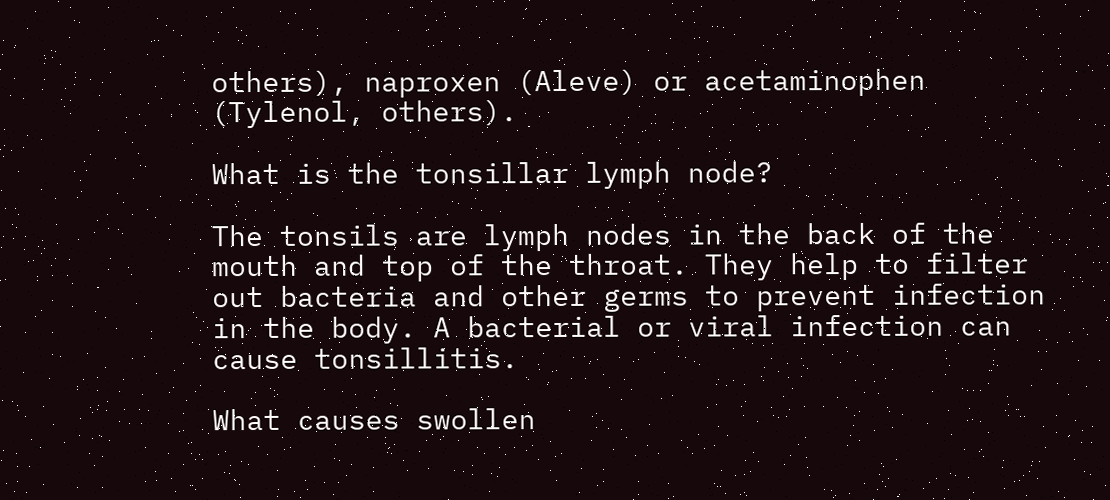others), naproxen (Aleve) or acetaminophen (Tylenol, others).

What is the tonsillar lymph node?

The tonsils are lymph nodes in the back of the mouth and top of the throat. They help to filter out bacteria and other germs to prevent infection in the body. A bacterial or viral infection can cause tonsillitis.

What causes swollen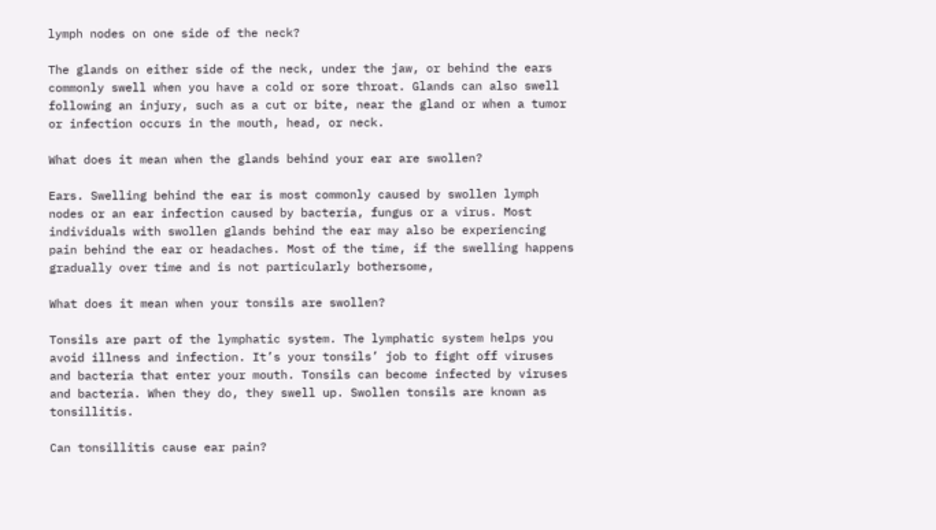lymph nodes on one side of the neck?

The glands on either side of the neck, under the jaw, or behind the ears commonly swell when you have a cold or sore throat. Glands can also swell following an injury, such as a cut or bite, near the gland or when a tumor or infection occurs in the mouth, head, or neck.

What does it mean when the glands behind your ear are swollen?

Ears. Swelling behind the ear is most commonly caused by swollen lymph nodes or an ear infection caused by bacteria, fungus or a virus. Most individuals with swollen glands behind the ear may also be experiencing pain behind the ear or headaches. Most of the time, if the swelling happens gradually over time and is not particularly bothersome,

What does it mean when your tonsils are swollen?

Tonsils are part of the lymphatic system. The lymphatic system helps you avoid illness and infection. It’s your tonsils’ job to fight off viruses and bacteria that enter your mouth. Tonsils can become infected by viruses and bacteria. When they do, they swell up. Swollen tonsils are known as tonsillitis.

Can tonsillitis cause ear pain?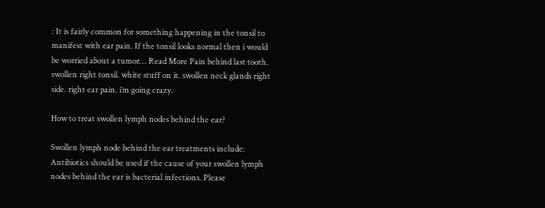: It is fairly common for something happening in the tonsil to manifest with ear pain. If the tonsil looks normal then i would be worried about a tumor… Read More Pain behind last tooth. swollen right tonsil. white stuff on it. swollen neck glands right side. right ear pain. i’m going crazy.

How to treat swollen lymph nodes behind the ear?

Swollen lymph node behind the ear treatments include: Antibiotics should be used if the cause of your swollen lymph nodes behind the ear is bacterial infections. Please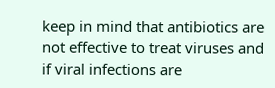keep in mind that antibiotics are not effective to treat viruses and if viral infections are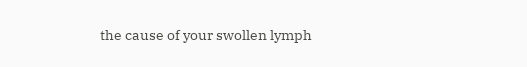the cause of your swollen lymph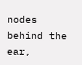nodes behind the ear,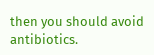then you should avoid antibiotics.